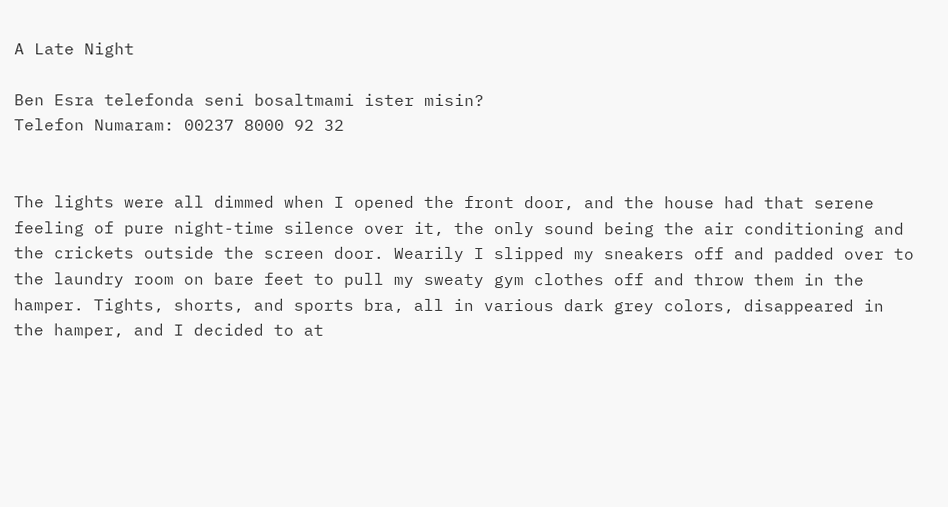A Late Night

Ben Esra telefonda seni bosaltmami ister misin?
Telefon Numaram: 00237 8000 92 32


The lights were all dimmed when I opened the front door, and the house had that serene feeling of pure night-time silence over it, the only sound being the air conditioning and the crickets outside the screen door. Wearily I slipped my sneakers off and padded over to the laundry room on bare feet to pull my sweaty gym clothes off and throw them in the hamper. Tights, shorts, and sports bra, all in various dark grey colors, disappeared in the hamper, and I decided to at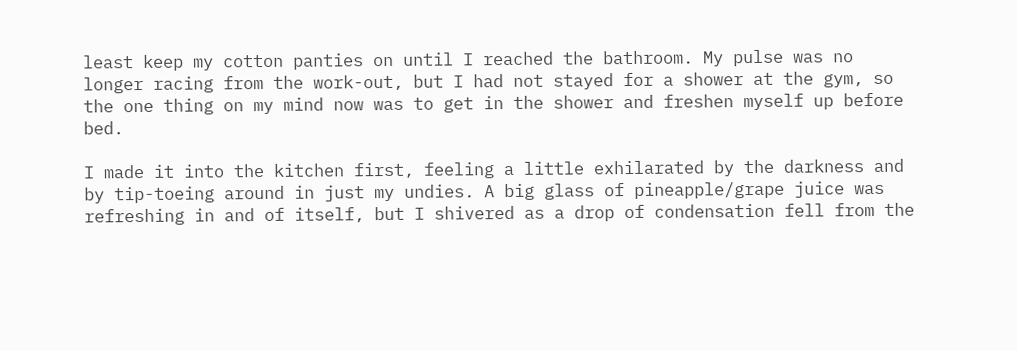least keep my cotton panties on until I reached the bathroom. My pulse was no longer racing from the work-out, but I had not stayed for a shower at the gym, so the one thing on my mind now was to get in the shower and freshen myself up before bed.

I made it into the kitchen first, feeling a little exhilarated by the darkness and by tip-toeing around in just my undies. A big glass of pineapple/grape juice was refreshing in and of itself, but I shivered as a drop of condensation fell from the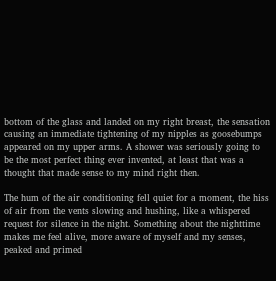bottom of the glass and landed on my right breast, the sensation causing an immediate tightening of my nipples as goosebumps appeared on my upper arms. A shower was seriously going to be the most perfect thing ever invented, at least that was a thought that made sense to my mind right then.

The hum of the air conditioning fell quiet for a moment, the hiss of air from the vents slowing and hushing, like a whispered request for silence in the night. Something about the nighttime makes me feel alive, more aware of myself and my senses, peaked and primed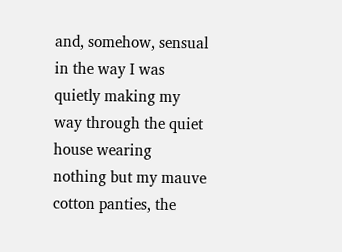and, somehow, sensual in the way I was quietly making my way through the quiet house wearing nothing but my mauve cotton panties, the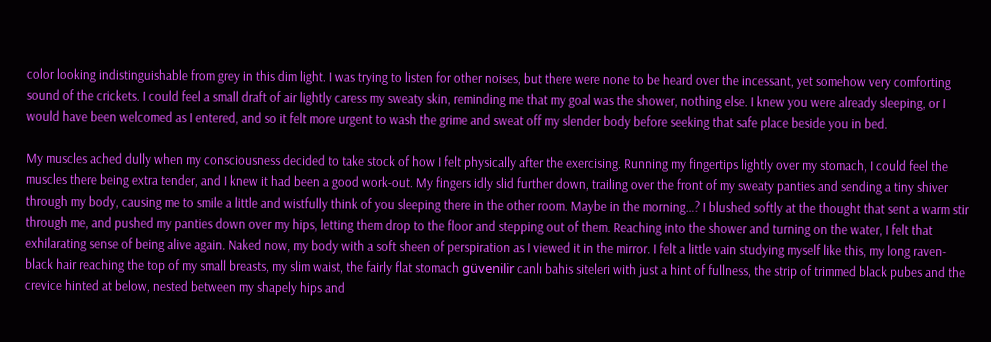color looking indistinguishable from grey in this dim light. I was trying to listen for other noises, but there were none to be heard over the incessant, yet somehow very comforting sound of the crickets. I could feel a small draft of air lightly caress my sweaty skin, reminding me that my goal was the shower, nothing else. I knew you were already sleeping, or I would have been welcomed as I entered, and so it felt more urgent to wash the grime and sweat off my slender body before seeking that safe place beside you in bed.

My muscles ached dully when my consciousness decided to take stock of how I felt physically after the exercising. Running my fingertips lightly over my stomach, I could feel the muscles there being extra tender, and I knew it had been a good work-out. My fingers idly slid further down, trailing over the front of my sweaty panties and sending a tiny shiver through my body, causing me to smile a little and wistfully think of you sleeping there in the other room. Maybe in the morning…? I blushed softly at the thought that sent a warm stir through me, and pushed my panties down over my hips, letting them drop to the floor and stepping out of them. Reaching into the shower and turning on the water, I felt that exhilarating sense of being alive again. Naked now, my body with a soft sheen of perspiration as I viewed it in the mirror. I felt a little vain studying myself like this, my long raven-black hair reaching the top of my small breasts, my slim waist, the fairly flat stomach güvenilir canlı bahis siteleri with just a hint of fullness, the strip of trimmed black pubes and the crevice hinted at below, nested between my shapely hips and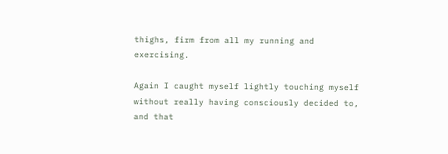thighs, firm from all my running and exercising.

Again I caught myself lightly touching myself without really having consciously decided to, and that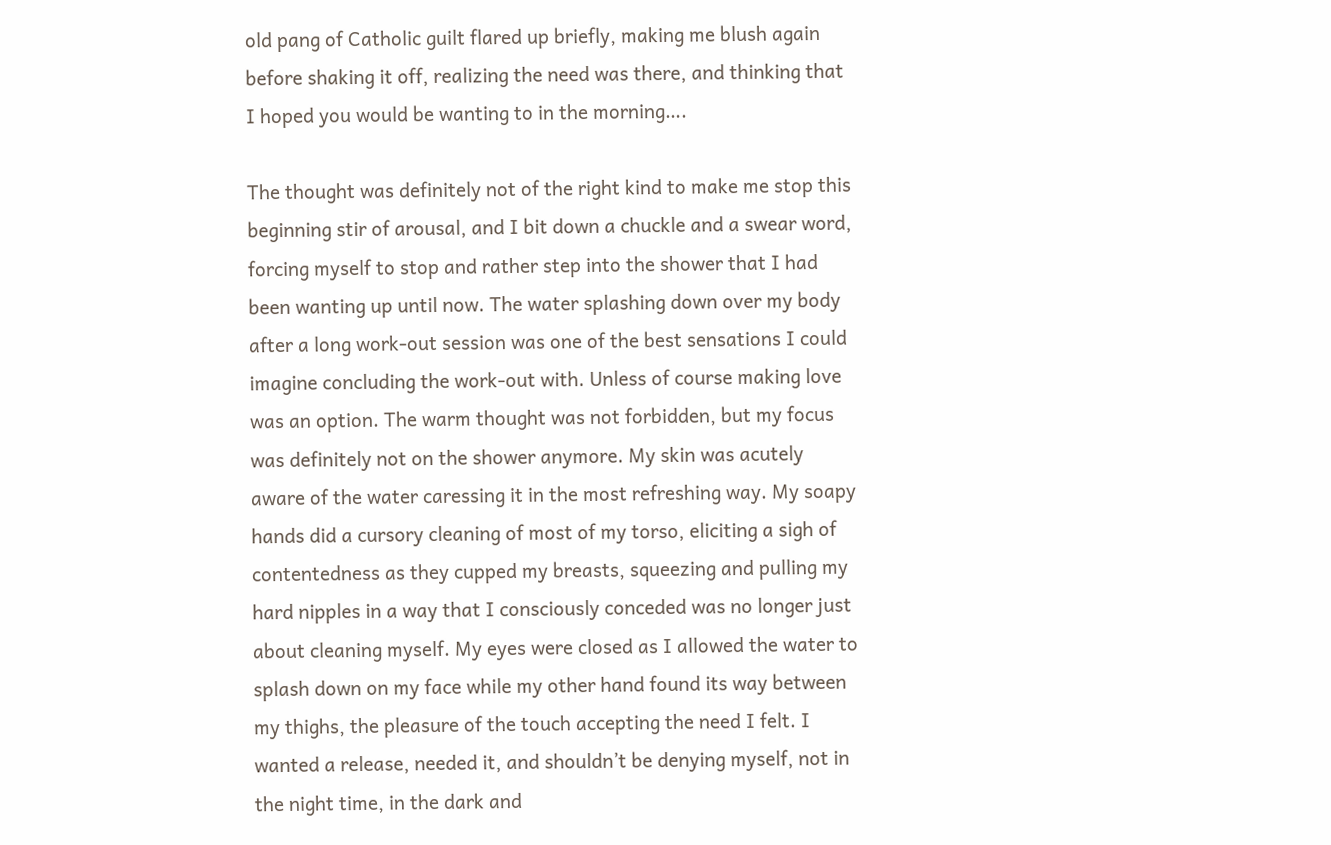old pang of Catholic guilt flared up briefly, making me blush again before shaking it off, realizing the need was there, and thinking that I hoped you would be wanting to in the morning….

The thought was definitely not of the right kind to make me stop this beginning stir of arousal, and I bit down a chuckle and a swear word, forcing myself to stop and rather step into the shower that I had been wanting up until now. The water splashing down over my body after a long work-out session was one of the best sensations I could imagine concluding the work-out with. Unless of course making love was an option. The warm thought was not forbidden, but my focus was definitely not on the shower anymore. My skin was acutely aware of the water caressing it in the most refreshing way. My soapy hands did a cursory cleaning of most of my torso, eliciting a sigh of contentedness as they cupped my breasts, squeezing and pulling my hard nipples in a way that I consciously conceded was no longer just about cleaning myself. My eyes were closed as I allowed the water to splash down on my face while my other hand found its way between my thighs, the pleasure of the touch accepting the need I felt. I wanted a release, needed it, and shouldn’t be denying myself, not in the night time, in the dark and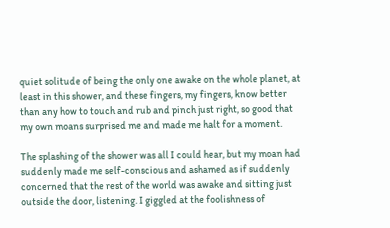quiet solitude of being the only one awake on the whole planet, at least in this shower, and these fingers, my fingers, know better than any how to touch and rub and pinch just right, so good that my own moans surprised me and made me halt for a moment.

The splashing of the shower was all I could hear, but my moan had suddenly made me self-conscious and ashamed as if suddenly concerned that the rest of the world was awake and sitting just outside the door, listening. I giggled at the foolishness of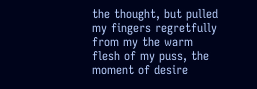the thought, but pulled my fingers regretfully from my the warm flesh of my puss, the moment of desire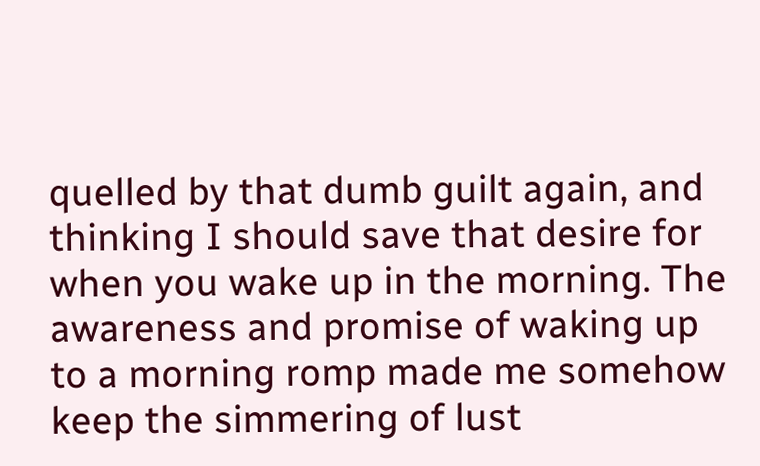quelled by that dumb guilt again, and thinking I should save that desire for when you wake up in the morning. The awareness and promise of waking up to a morning romp made me somehow keep the simmering of lust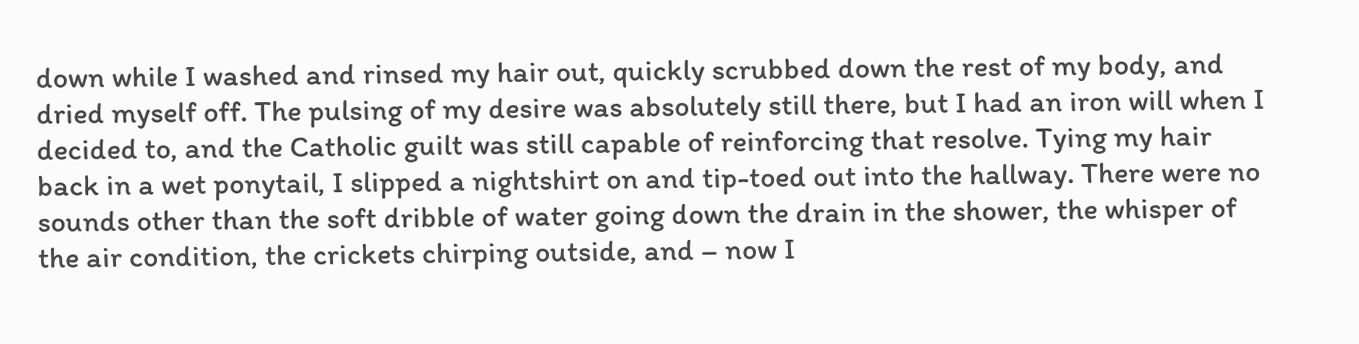down while I washed and rinsed my hair out, quickly scrubbed down the rest of my body, and dried myself off. The pulsing of my desire was absolutely still there, but I had an iron will when I decided to, and the Catholic guilt was still capable of reinforcing that resolve. Tying my hair back in a wet ponytail, I slipped a nightshirt on and tip-toed out into the hallway. There were no sounds other than the soft dribble of water going down the drain in the shower, the whisper of the air condition, the crickets chirping outside, and – now I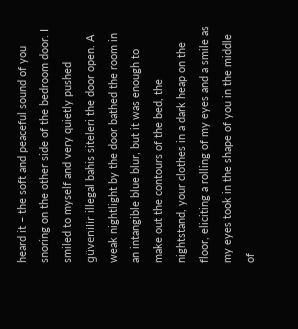heard it – the soft and peaceful sound of you snoring on the other side of the bedroom door. I smiled to myself and very quietly pushed güvenilir illegal bahis siteleri the door open. A weak nightlight by the door bathed the room in an intangible blue blur, but it was enough to make out the contours of the bed, the nightstand, your clothes in a dark heap on the floor, eliciting a rolling of my eyes and a smile as my eyes took in the shape of you in the middle of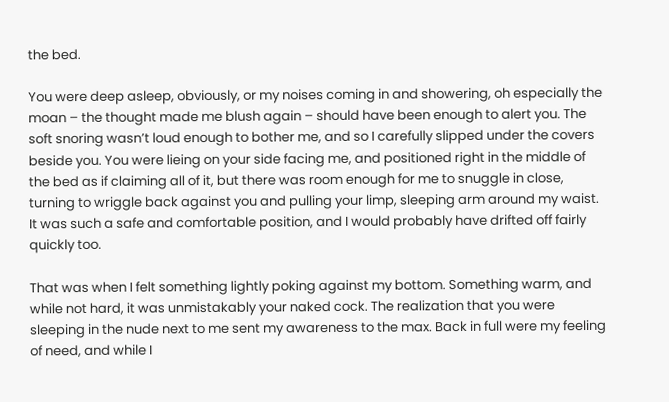the bed.

You were deep asleep, obviously, or my noises coming in and showering, oh especially the moan – the thought made me blush again – should have been enough to alert you. The soft snoring wasn’t loud enough to bother me, and so I carefully slipped under the covers beside you. You were lieing on your side facing me, and positioned right in the middle of the bed as if claiming all of it, but there was room enough for me to snuggle in close, turning to wriggle back against you and pulling your limp, sleeping arm around my waist. It was such a safe and comfortable position, and I would probably have drifted off fairly quickly too.

That was when I felt something lightly poking against my bottom. Something warm, and while not hard, it was unmistakably your naked cock. The realization that you were sleeping in the nude next to me sent my awareness to the max. Back in full were my feeling of need, and while I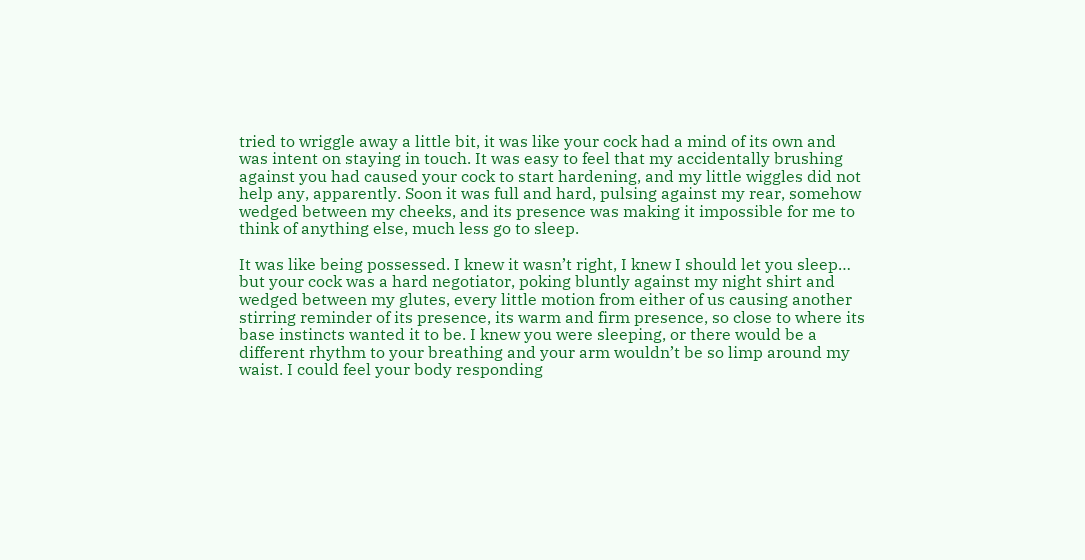tried to wriggle away a little bit, it was like your cock had a mind of its own and was intent on staying in touch. It was easy to feel that my accidentally brushing against you had caused your cock to start hardening, and my little wiggles did not help any, apparently. Soon it was full and hard, pulsing against my rear, somehow wedged between my cheeks, and its presence was making it impossible for me to think of anything else, much less go to sleep.

It was like being possessed. I knew it wasn’t right, I knew I should let you sleep… but your cock was a hard negotiator, poking bluntly against my night shirt and wedged between my glutes, every little motion from either of us causing another stirring reminder of its presence, its warm and firm presence, so close to where its base instincts wanted it to be. I knew you were sleeping, or there would be a different rhythm to your breathing and your arm wouldn’t be so limp around my waist. I could feel your body responding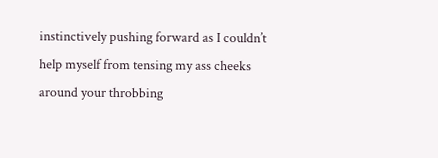instinctively pushing forward as I couldn’t help myself from tensing my ass cheeks around your throbbing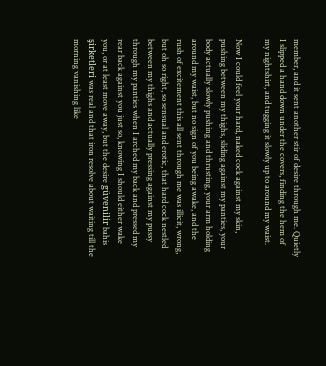member, and it sent another stir of desire through me. Quietly I slipped a hand down under the covers, finding the hem of my nightshirt, and tugging it slowly up to around my waist.

Now I could feel your hard, naked cock against my skin, pushing between my thighs, sliding against my panties, your body actually slowly pushing and thrusting, your arm holding around my waist, but no sign of you being awake, and the rush of excitement this all sent through me was illicit, wrong, but oh so right, so sensual and erotic, that hard cock nestled between my thighs and actually pressing against my pussy through my panties when I arched my back and pressed my rear back against you just so, knowing I should either wake you, or at least move away, but the desire güvenilir bahis şirketleri was real and that iron resolve about waiting till the morning vanishing like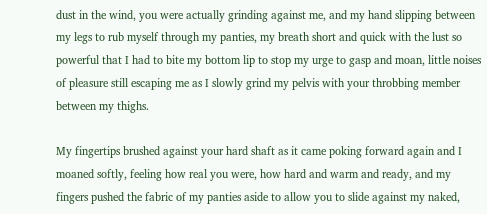dust in the wind, you were actually grinding against me, and my hand slipping between my legs to rub myself through my panties, my breath short and quick with the lust so powerful that I had to bite my bottom lip to stop my urge to gasp and moan, little noises of pleasure still escaping me as I slowly grind my pelvis with your throbbing member between my thighs.

My fingertips brushed against your hard shaft as it came poking forward again and I moaned softly, feeling how real you were, how hard and warm and ready, and my fingers pushed the fabric of my panties aside to allow you to slide against my naked,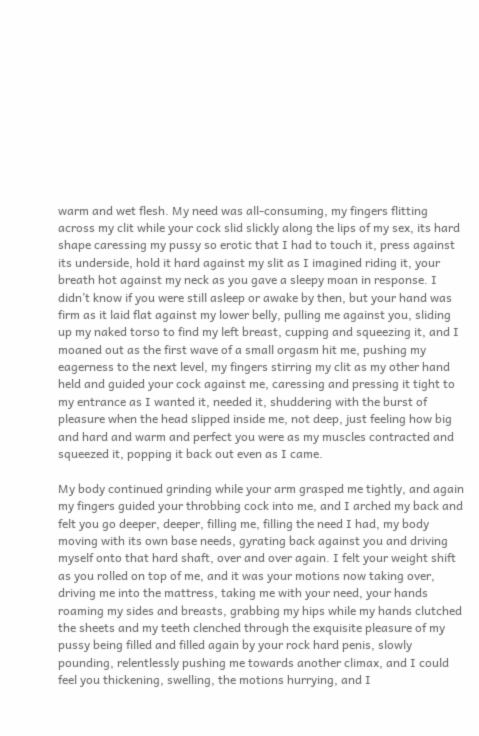warm and wet flesh. My need was all-consuming, my fingers flitting across my clit while your cock slid slickly along the lips of my sex, its hard shape caressing my pussy so erotic that I had to touch it, press against its underside, hold it hard against my slit as I imagined riding it, your breath hot against my neck as you gave a sleepy moan in response. I didn’t know if you were still asleep or awake by then, but your hand was firm as it laid flat against my lower belly, pulling me against you, sliding up my naked torso to find my left breast, cupping and squeezing it, and I moaned out as the first wave of a small orgasm hit me, pushing my eagerness to the next level, my fingers stirring my clit as my other hand held and guided your cock against me, caressing and pressing it tight to my entrance as I wanted it, needed it, shuddering with the burst of pleasure when the head slipped inside me, not deep, just feeling how big and hard and warm and perfect you were as my muscles contracted and squeezed it, popping it back out even as I came.

My body continued grinding while your arm grasped me tightly, and again my fingers guided your throbbing cock into me, and I arched my back and felt you go deeper, deeper, filling me, filling the need I had, my body moving with its own base needs, gyrating back against you and driving myself onto that hard shaft, over and over again. I felt your weight shift as you rolled on top of me, and it was your motions now taking over, driving me into the mattress, taking me with your need, your hands roaming my sides and breasts, grabbing my hips while my hands clutched the sheets and my teeth clenched through the exquisite pleasure of my pussy being filled and filled again by your rock hard penis, slowly pounding, relentlessly pushing me towards another climax, and I could feel you thickening, swelling, the motions hurrying, and I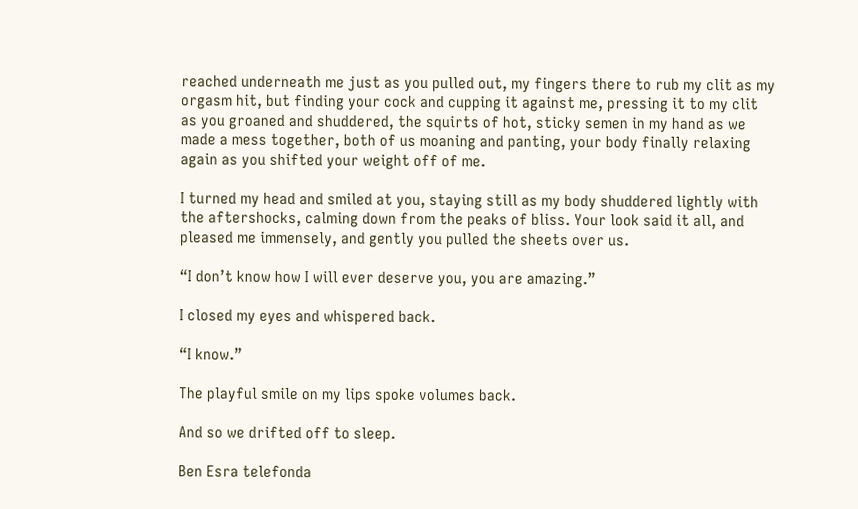reached underneath me just as you pulled out, my fingers there to rub my clit as my orgasm hit, but finding your cock and cupping it against me, pressing it to my clit as you groaned and shuddered, the squirts of hot, sticky semen in my hand as we made a mess together, both of us moaning and panting, your body finally relaxing again as you shifted your weight off of me.

I turned my head and smiled at you, staying still as my body shuddered lightly with the aftershocks, calming down from the peaks of bliss. Your look said it all, and pleased me immensely, and gently you pulled the sheets over us.

“I don’t know how I will ever deserve you, you are amazing.”

I closed my eyes and whispered back.

“I know.”

The playful smile on my lips spoke volumes back.

And so we drifted off to sleep.

Ben Esra telefonda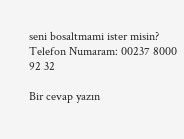seni bosaltmami ister misin?
Telefon Numaram: 00237 8000 92 32

Bir cevap yazın